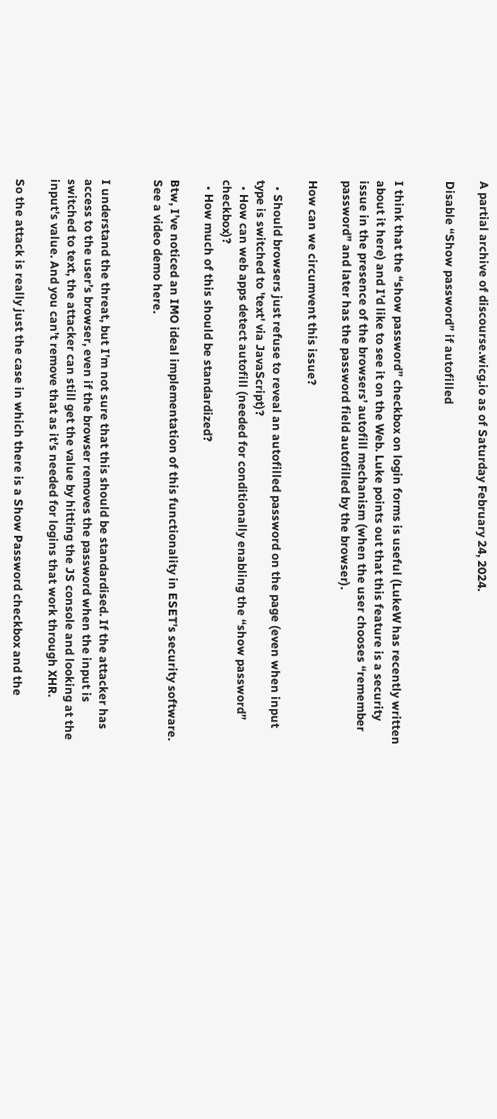A partial archive of discourse.wicg.io as of Saturday February 24, 2024.

Disable “Show password” if autofilled


I think that the “show password” checkbox on login forms is useful (LukeW has recently written about it here) and I’d like to see it on the Web. Luke points out that this feature is a security issue in the presence of the browsers’ autofill mechanism (when the user chooses “remember password” and later has the password field autofilled by the browser).

How can we circumvent this issue?

  • Should browsers just refuse to reveal an autofilled password on the page (even when input type is switched to 'text' via JavaScript)?
  • How can web apps detect autofill (needed for conditionally enabling the “show password” checkbox)?
  • How much of this should be standardized?

Btw, I’ve noticed an IMO ideal implementation of this functionality in ESET’s security software. See a video demo here.


I understand the threat, but I’m not sure that this should be standardised. If the attacker has access to the user’s browser, even if the browser removes the password when the input is switched to text, the attacker can still get the value by hitting the JS console and looking at the input’s value. And you can’t remove that as it’s needed for logins that work through XHR.

So the attack is really just the case in which there is a Show Password checkbox and the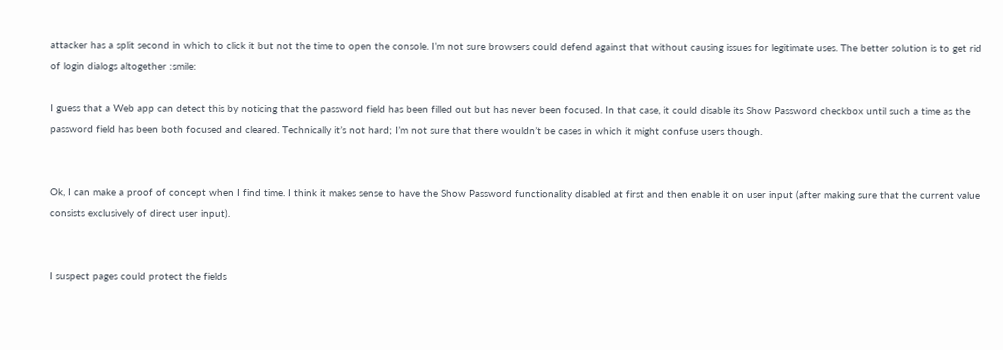attacker has a split second in which to click it but not the time to open the console. I’m not sure browsers could defend against that without causing issues for legitimate uses. The better solution is to get rid of login dialogs altogether :smile:

I guess that a Web app can detect this by noticing that the password field has been filled out but has never been focused. In that case, it could disable its Show Password checkbox until such a time as the password field has been both focused and cleared. Technically it’s not hard; I’m not sure that there wouldn’t be cases in which it might confuse users though.


Ok, I can make a proof of concept when I find time. I think it makes sense to have the Show Password functionality disabled at first and then enable it on user input (after making sure that the current value consists exclusively of direct user input).


I suspect pages could protect the fields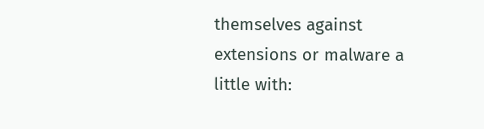themselves against extensions or malware a little with: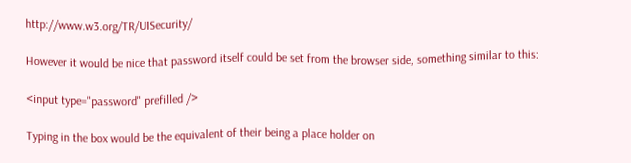http://www.w3.org/TR/UISecurity/

However it would be nice that password itself could be set from the browser side, something similar to this:

<input type="password" prefilled />

Typing in the box would be the equivalent of their being a place holder on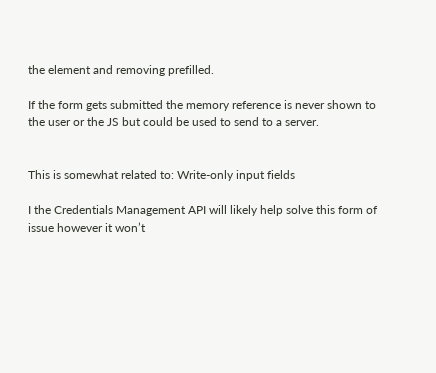the element and removing prefilled.

If the form gets submitted the memory reference is never shown to the user or the JS but could be used to send to a server.


This is somewhat related to: Write-only input fields

I the Credentials Management API will likely help solve this form of issue however it won’t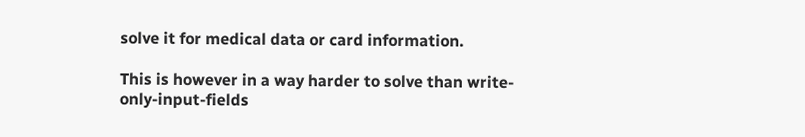solve it for medical data or card information.

This is however in a way harder to solve than write-only-input-fields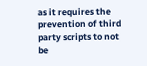as it requires the prevention of third party scripts to not be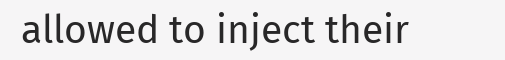allowed to inject their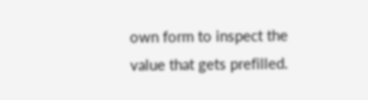own form to inspect the value that gets prefilled.